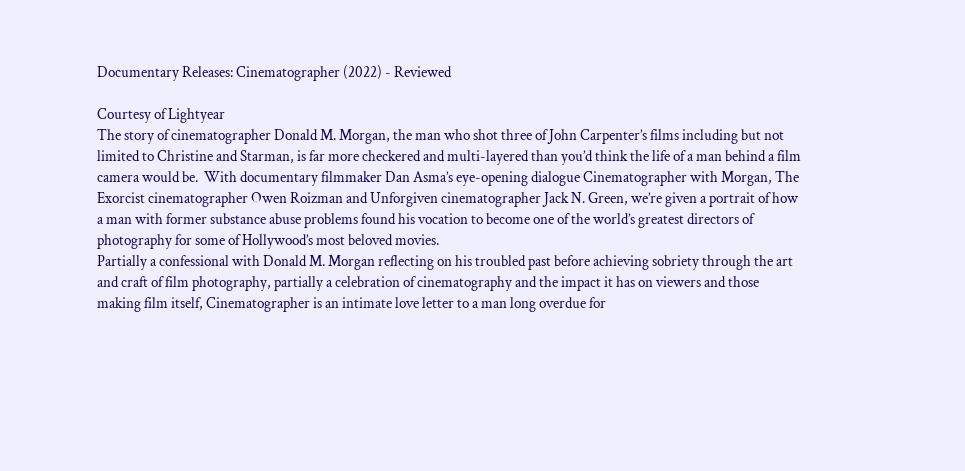Documentary Releases: Cinematographer (2022) - Reviewed

Courtesy of Lightyear
The story of cinematographer Donald M. Morgan, the man who shot three of John Carpenter’s films including but not limited to Christine and Starman, is far more checkered and multi-layered than you’d think the life of a man behind a film camera would be.  With documentary filmmaker Dan Asma’s eye-opening dialogue Cinematographer with Morgan, The Exorcist cinematographer Owen Roizman and Unforgiven cinematographer Jack N. Green, we’re given a portrait of how a man with former substance abuse problems found his vocation to become one of the world’s greatest directors of photography for some of Hollywood’s most beloved movies.
Partially a confessional with Donald M. Morgan reflecting on his troubled past before achieving sobriety through the art and craft of film photography, partially a celebration of cinematography and the impact it has on viewers and those making film itself, Cinematographer is an intimate love letter to a man long overdue for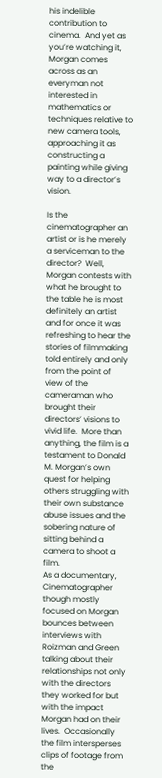his indelible contribution to cinema.  And yet as you’re watching it, Morgan comes across as an everyman not interested in mathematics or techniques relative to new camera tools, approaching it as constructing a painting while giving way to a director’s vision.

Is the cinematographer an artist or is he merely a serviceman to the director?  Well, Morgan contests with what he brought to the table he is most definitely an artist and for once it was refreshing to hear the stories of filmmaking told entirely and only from the point of view of the cameraman who brought their directors’ visions to vivid life.  More than anything, the film is a testament to Donald M. Morgan’s own quest for helping others struggling with their own substance abuse issues and the sobering nature of sitting behind a camera to shoot a film.
As a documentary, Cinematographer though mostly focused on Morgan bounces between interviews with Roizman and Green talking about their relationships not only with the directors they worked for but with the impact Morgan had on their lives.  Occasionally the film intersperses clips of footage from the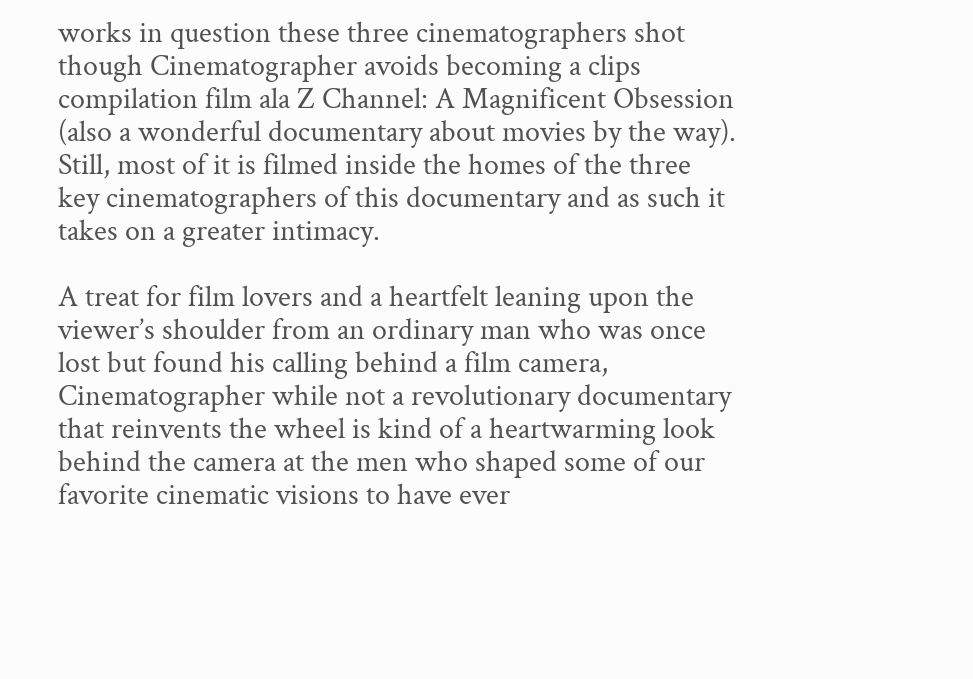works in question these three cinematographers shot though Cinematographer avoids becoming a clips compilation film ala Z Channel: A Magnificent Obsession (also a wonderful documentary about movies by the way).  Still, most of it is filmed inside the homes of the three key cinematographers of this documentary and as such it takes on a greater intimacy.

A treat for film lovers and a heartfelt leaning upon the viewer’s shoulder from an ordinary man who was once lost but found his calling behind a film camera, Cinematographer while not a revolutionary documentary that reinvents the wheel is kind of a heartwarming look behind the camera at the men who shaped some of our favorite cinematic visions to have ever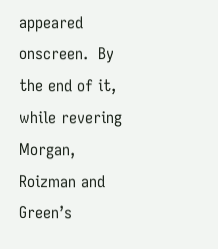appeared onscreen.  By the end of it, while revering Morgan, Roizman and Green’s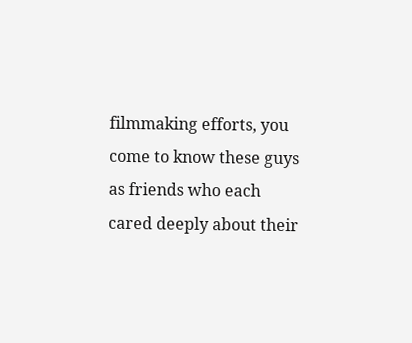filmmaking efforts, you come to know these guys as friends who each cared deeply about their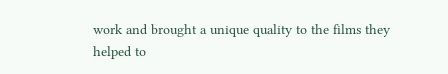work and brought a unique quality to the films they helped to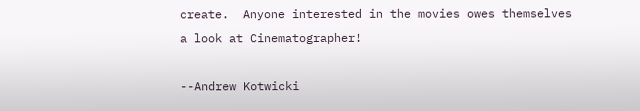create.  Anyone interested in the movies owes themselves a look at Cinematographer!

--Andrew Kotwicki